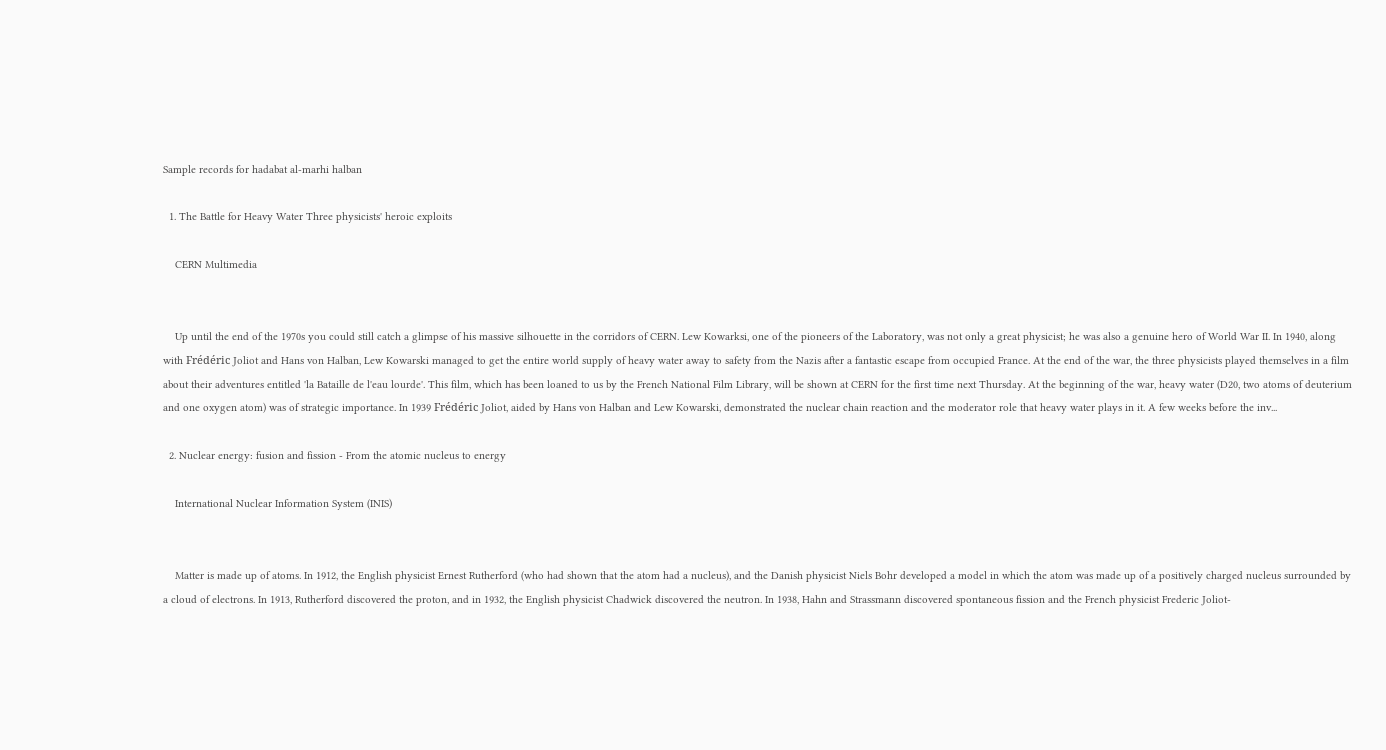Sample records for hadabat al-marhi halban

  1. The Battle for Heavy Water Three physicists' heroic exploits

    CERN Multimedia


    Up until the end of the 1970s you could still catch a glimpse of his massive silhouette in the corridors of CERN. Lew Kowarksi, one of the pioneers of the Laboratory, was not only a great physicist; he was also a genuine hero of World War II. In 1940, along with Frédéric Joliot and Hans von Halban, Lew Kowarski managed to get the entire world supply of heavy water away to safety from the Nazis after a fantastic escape from occupied France. At the end of the war, the three physicists played themselves in a film about their adventures entitled 'la Bataille de l'eau lourde'. This film, which has been loaned to us by the French National Film Library, will be shown at CERN for the first time next Thursday. At the beginning of the war, heavy water (D20, two atoms of deuterium and one oxygen atom) was of strategic importance. In 1939 Frédéric Joliot, aided by Hans von Halban and Lew Kowarski, demonstrated the nuclear chain reaction and the moderator role that heavy water plays in it. A few weeks before the inv...

  2. Nuclear energy: fusion and fission - From the atomic nucleus to energy

    International Nuclear Information System (INIS)


    Matter is made up of atoms. In 1912, the English physicist Ernest Rutherford (who had shown that the atom had a nucleus), and the Danish physicist Niels Bohr developed a model in which the atom was made up of a positively charged nucleus surrounded by a cloud of electrons. In 1913, Rutherford discovered the proton, and in 1932, the English physicist Chadwick discovered the neutron. In 1938, Hahn and Strassmann discovered spontaneous fission and the French physicist Frederic Joliot-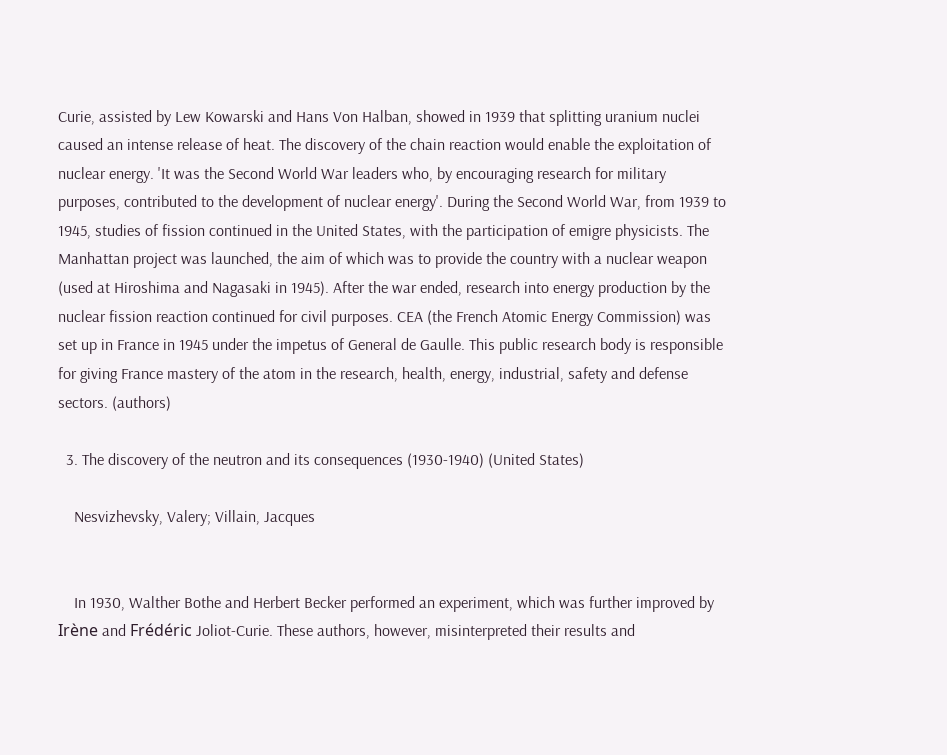Curie, assisted by Lew Kowarski and Hans Von Halban, showed in 1939 that splitting uranium nuclei caused an intense release of heat. The discovery of the chain reaction would enable the exploitation of nuclear energy. 'It was the Second World War leaders who, by encouraging research for military purposes, contributed to the development of nuclear energy'. During the Second World War, from 1939 to 1945, studies of fission continued in the United States, with the participation of emigre physicists. The Manhattan project was launched, the aim of which was to provide the country with a nuclear weapon (used at Hiroshima and Nagasaki in 1945). After the war ended, research into energy production by the nuclear fission reaction continued for civil purposes. CEA (the French Atomic Energy Commission) was set up in France in 1945 under the impetus of General de Gaulle. This public research body is responsible for giving France mastery of the atom in the research, health, energy, industrial, safety and defense sectors. (authors)

  3. The discovery of the neutron and its consequences (1930-1940) (United States)

    Nesvizhevsky, Valery; Villain, Jacques


    In 1930, Walther Bothe and Herbert Becker performed an experiment, which was further improved by Irène and Frédéric Joliot-Curie. These authors, however, misinterpreted their results and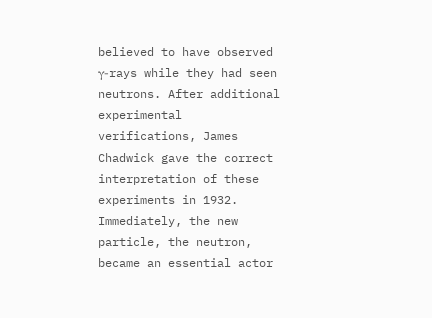believed to have observed γ-rays while they had seen neutrons. After additional experimental verifications, James Chadwick gave the correct interpretation of these experiments in 1932. Immediately, the new particle, the neutron, became an essential actor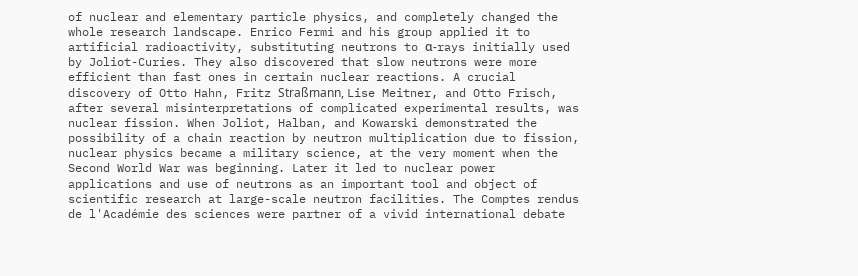of nuclear and elementary particle physics, and completely changed the whole research landscape. Enrico Fermi and his group applied it to artificial radioactivity, substituting neutrons to α-rays initially used by Joliot-Curies. They also discovered that slow neutrons were more efficient than fast ones in certain nuclear reactions. A crucial discovery of Otto Hahn, Fritz Straßmann, Lise Meitner, and Otto Frisch, after several misinterpretations of complicated experimental results, was nuclear fission. When Joliot, Halban, and Kowarski demonstrated the possibility of a chain reaction by neutron multiplication due to fission, nuclear physics became a military science, at the very moment when the Second World War was beginning. Later it led to nuclear power applications and use of neutrons as an important tool and object of scientific research at large-scale neutron facilities. The Comptes rendus de l'Académie des sciences were partner of a vivid international debate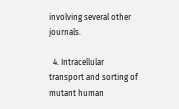involving several other journals.

  4. Intracellular transport and sorting of mutant human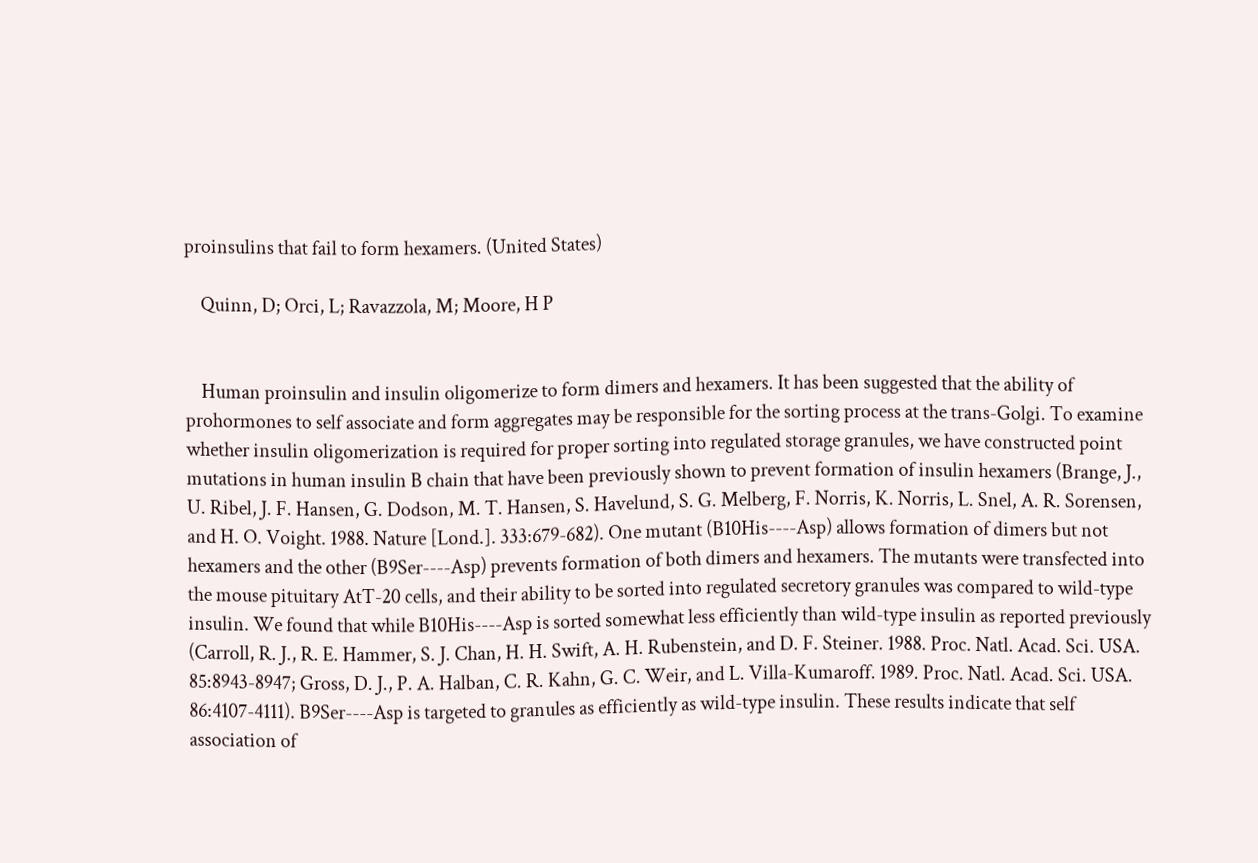proinsulins that fail to form hexamers. (United States)

    Quinn, D; Orci, L; Ravazzola, M; Moore, H P


    Human proinsulin and insulin oligomerize to form dimers and hexamers. It has been suggested that the ability of prohormones to self associate and form aggregates may be responsible for the sorting process at the trans-Golgi. To examine whether insulin oligomerization is required for proper sorting into regulated storage granules, we have constructed point mutations in human insulin B chain that have been previously shown to prevent formation of insulin hexamers (Brange, J., U. Ribel, J. F. Hansen, G. Dodson, M. T. Hansen, S. Havelund, S. G. Melberg, F. Norris, K. Norris, L. Snel, A. R. Sorensen, and H. O. Voight. 1988. Nature [Lond.]. 333:679-682). One mutant (B10His----Asp) allows formation of dimers but not hexamers and the other (B9Ser----Asp) prevents formation of both dimers and hexamers. The mutants were transfected into the mouse pituitary AtT-20 cells, and their ability to be sorted into regulated secretory granules was compared to wild-type insulin. We found that while B10His----Asp is sorted somewhat less efficiently than wild-type insulin as reported previously (Carroll, R. J., R. E. Hammer, S. J. Chan, H. H. Swift, A. H. Rubenstein, and D. F. Steiner. 1988. Proc. Natl. Acad. Sci. USA. 85:8943-8947; Gross, D. J., P. A. Halban, C. R. Kahn, G. C. Weir, and L. Villa-Kumaroff. 1989. Proc. Natl. Acad. Sci. USA. 86:4107-4111). B9Ser----Asp is targeted to granules as efficiently as wild-type insulin. These results indicate that self association of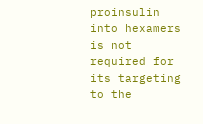proinsulin into hexamers is not required for its targeting to the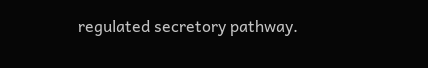regulated secretory pathway.